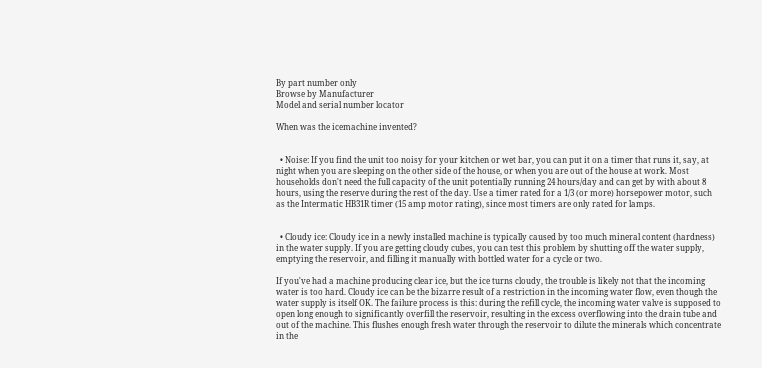By part number only
Browse by Manufacturer
Model and serial number locator

When was the icemachine invented?


  • Noise: If you find the unit too noisy for your kitchen or wet bar, you can put it on a timer that runs it, say, at night when you are sleeping on the other side of the house, or when you are out of the house at work. Most households don't need the full capacity of the unit potentially running 24 hours/day and can get by with about 8 hours, using the reserve during the rest of the day. Use a timer rated for a 1/3 (or more) horsepower motor, such as the Intermatic HB31R timer (15 amp motor rating), since most timers are only rated for lamps.


  • Cloudy ice: Cloudy ice in a newly installed machine is typically caused by too much mineral content (hardness) in the water supply. If you are getting cloudy cubes, you can test this problem by shutting off the water supply, emptying the reservoir, and filling it manually with bottled water for a cycle or two.

If you've had a machine producing clear ice, but the ice turns cloudy, the trouble is likely not that the incoming water is too hard. Cloudy ice can be the bizarre result of a restriction in the incoming water flow, even though the water supply is itself OK. The failure process is this: during the refill cycle, the incoming water valve is supposed to open long enough to significantly overfill the reservoir, resulting in the excess overflowing into the drain tube and out of the machine. This flushes enough fresh water through the reservoir to dilute the minerals which concentrate in the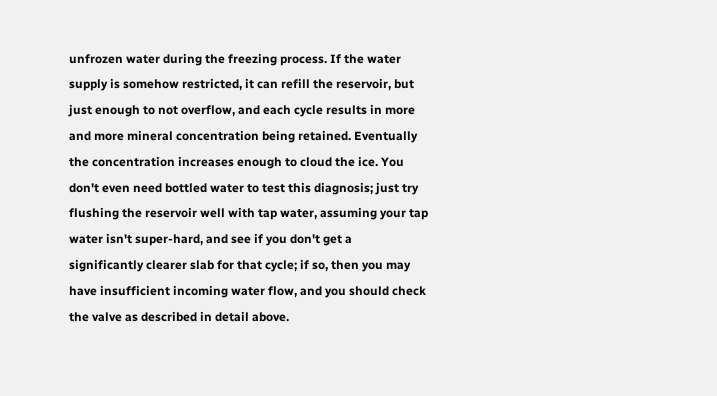unfrozen water during the freezing process. If the water supply is somehow restricted, it can refill the reservoir, but just enough to not overflow, and each cycle results in more and more mineral concentration being retained. Eventually the concentration increases enough to cloud the ice. You don't even need bottled water to test this diagnosis; just try flushing the reservoir well with tap water, assuming your tap water isn't super-hard, and see if you don't get a significantly clearer slab for that cycle; if so, then you may have insufficient incoming water flow, and you should check the valve as described in detail above.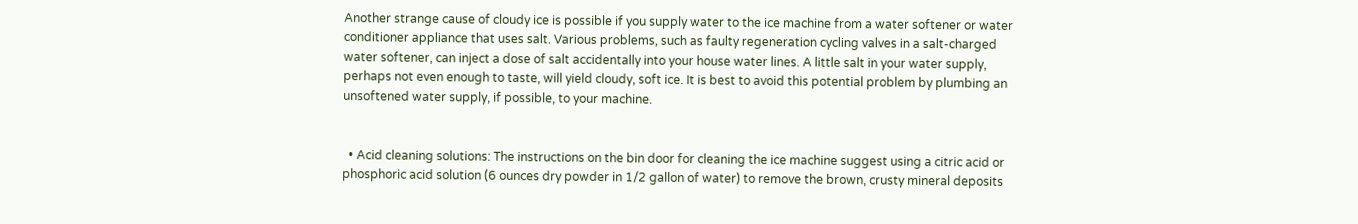Another strange cause of cloudy ice is possible if you supply water to the ice machine from a water softener or water conditioner appliance that uses salt. Various problems, such as faulty regeneration cycling valves in a salt-charged water softener, can inject a dose of salt accidentally into your house water lines. A little salt in your water supply, perhaps not even enough to taste, will yield cloudy, soft ice. It is best to avoid this potential problem by plumbing an unsoftened water supply, if possible, to your machine.


  • Acid cleaning solutions: The instructions on the bin door for cleaning the ice machine suggest using a citric acid or phosphoric acid solution (6 ounces dry powder in 1/2 gallon of water) to remove the brown, crusty mineral deposits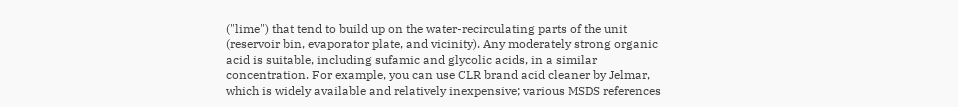("lime") that tend to build up on the water-recirculating parts of the unit (reservoir bin, evaporator plate, and vicinity). Any moderately strong organic acid is suitable, including sufamic and glycolic acids, in a similar concentration. For example, you can use CLR brand acid cleaner by Jelmar, which is widely available and relatively inexpensive; various MSDS references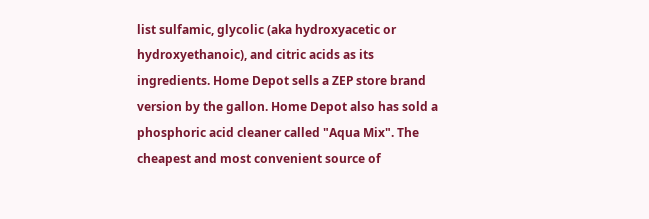list sulfamic, glycolic (aka hydroxyacetic or hydroxyethanoic), and citric acids as its ingredients. Home Depot sells a ZEP store brand version by the gallon. Home Depot also has sold a phosphoric acid cleaner called "Aqua Mix". The cheapest and most convenient source of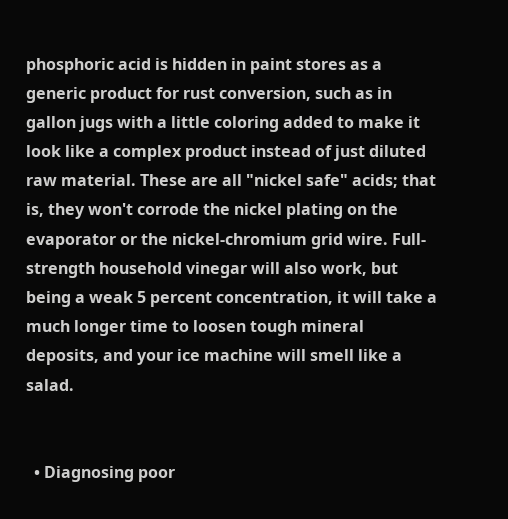phosphoric acid is hidden in paint stores as a generic product for rust conversion, such as in gallon jugs with a little coloring added to make it look like a complex product instead of just diluted raw material. These are all "nickel safe" acids; that is, they won't corrode the nickel plating on the evaporator or the nickel-chromium grid wire. Full-strength household vinegar will also work, but being a weak 5 percent concentration, it will take a much longer time to loosen tough mineral deposits, and your ice machine will smell like a salad.


  • Diagnosing poor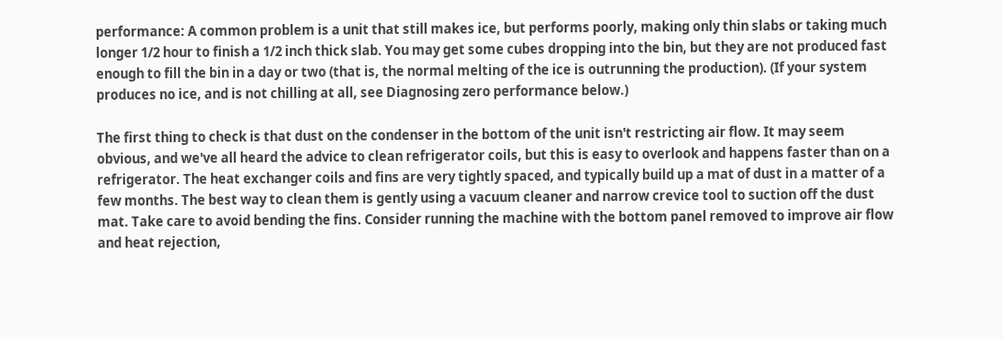performance: A common problem is a unit that still makes ice, but performs poorly, making only thin slabs or taking much longer 1/2 hour to finish a 1/2 inch thick slab. You may get some cubes dropping into the bin, but they are not produced fast enough to fill the bin in a day or two (that is, the normal melting of the ice is outrunning the production). (If your system produces no ice, and is not chilling at all, see Diagnosing zero performance below.)

The first thing to check is that dust on the condenser in the bottom of the unit isn't restricting air flow. It may seem obvious, and we've all heard the advice to clean refrigerator coils, but this is easy to overlook and happens faster than on a refrigerator. The heat exchanger coils and fins are very tightly spaced, and typically build up a mat of dust in a matter of a few months. The best way to clean them is gently using a vacuum cleaner and narrow crevice tool to suction off the dust mat. Take care to avoid bending the fins. Consider running the machine with the bottom panel removed to improve air flow and heat rejection,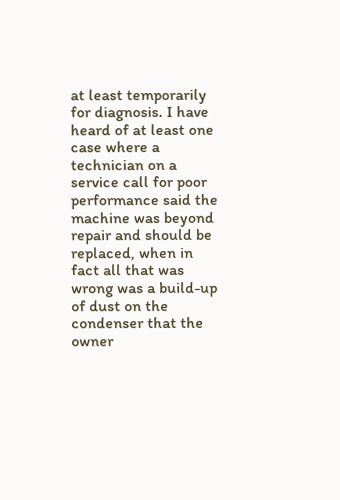at least temporarily for diagnosis. I have heard of at least one case where a technician on a service call for poor performance said the machine was beyond repair and should be replaced, when in fact all that was wrong was a build-up of dust on the condenser that the owner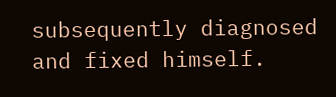subsequently diagnosed and fixed himself.